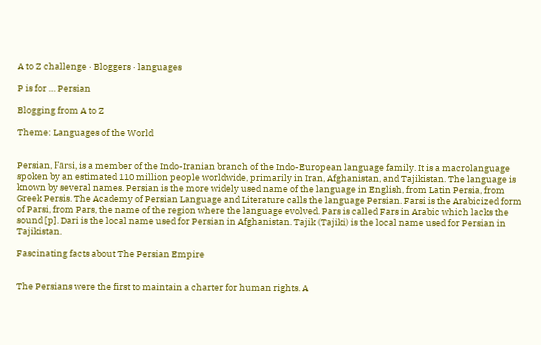A to Z challenge · Bloggers · languages

P is for … Persian

Blogging from A to Z

Theme: Languages of the World


Persian, Fārsi, is a member of the Indo-Iranian branch of the Indo-European language family. It is a macrolanguage spoken by an estimated 110 million people worldwide, primarily in Iran, Afghanistan, and Tajikistan. The language is known by several names. Persian is the more widely used name of the language in English, from Latin Persia, from Greek Persis. The Academy of Persian Language and Literature calls the language Persian. Farsi is the Arabicized form of Parsi, from Pars, the name of the region where the language evolved. Pars is called Fars in Arabic which lacks the sound [p]. Dari is the local name used for Persian in Afghanistan. Tajik (Tajiki) is the local name used for Persian in Tajikistan.

Fascinating facts about The Persian Empire


The Persians were the first to maintain a charter for human rights. A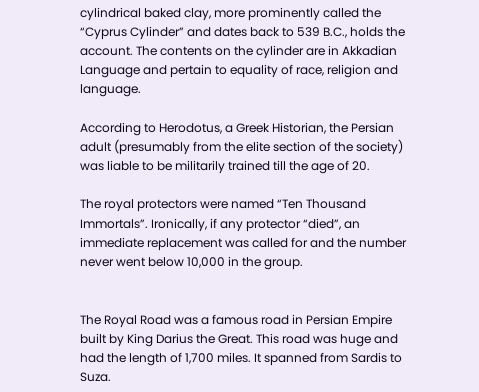cylindrical baked clay, more prominently called the “Cyprus Cylinder” and dates back to 539 B.C., holds the account. The contents on the cylinder are in Akkadian Language and pertain to equality of race, religion and language.

According to Herodotus, a Greek Historian, the Persian adult (presumably from the elite section of the society) was liable to be militarily trained till the age of 20.

The royal protectors were named “Ten Thousand Immortals”. Ironically, if any protector “died”, an immediate replacement was called for and the number never went below 10,000 in the group.


The Royal Road was a famous road in Persian Empire built by King Darius the Great. This road was huge and had the length of 1,700 miles. It spanned from Sardis to Suza.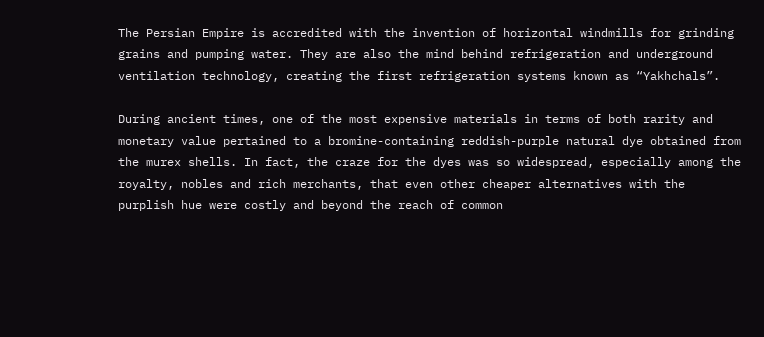The Persian Empire is accredited with the invention of horizontal windmills for grinding grains and pumping water. They are also the mind behind refrigeration and underground ventilation technology, creating the first refrigeration systems known as “Yakhchals”.

During ancient times, one of the most expensive materials in terms of both rarity and monetary value pertained to a bromine-containing reddish-purple natural dye obtained from the murex shells. In fact, the craze for the dyes was so widespread, especially among the royalty, nobles and rich merchants, that even other cheaper alternatives with the purplish hue were costly and beyond the reach of common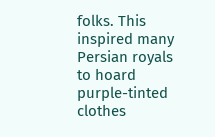folks. This inspired many Persian royals to hoard purple-tinted clothes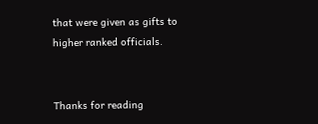that were given as gifts to higher ranked officials.


Thanks for reading